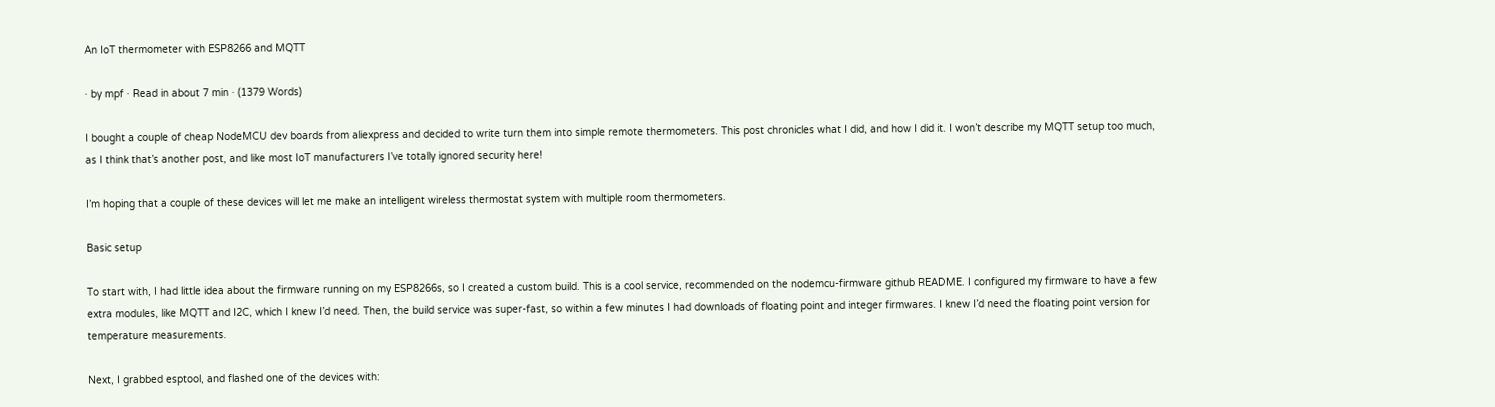An IoT thermometer with ESP8266 and MQTT

· by mpf · Read in about 7 min · (1379 Words)

I bought a couple of cheap NodeMCU dev boards from aliexpress and decided to write turn them into simple remote thermometers. This post chronicles what I did, and how I did it. I won’t describe my MQTT setup too much, as I think that’s another post, and like most IoT manufacturers I’ve totally ignored security here!

I’m hoping that a couple of these devices will let me make an intelligent wireless thermostat system with multiple room thermometers.

Basic setup

To start with, I had little idea about the firmware running on my ESP8266s, so I created a custom build. This is a cool service, recommended on the nodemcu-firmware github README. I configured my firmware to have a few extra modules, like MQTT and I2C, which I knew I’d need. Then, the build service was super-fast, so within a few minutes I had downloads of floating point and integer firmwares. I knew I’d need the floating point version for temperature measurements.

Next, I grabbed esptool, and flashed one of the devices with: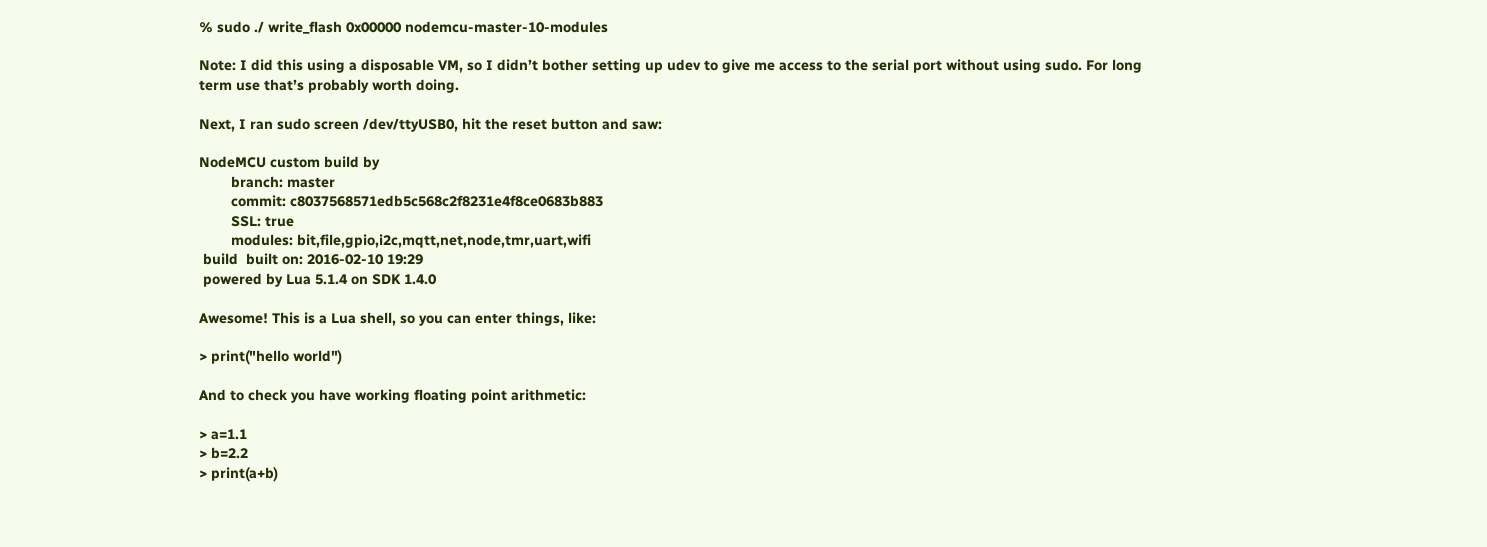% sudo ./ write_flash 0x00000 nodemcu-master-10-modules

Note: I did this using a disposable VM, so I didn’t bother setting up udev to give me access to the serial port without using sudo. For long term use that’s probably worth doing.

Next, I ran sudo screen /dev/ttyUSB0, hit the reset button and saw:

NodeMCU custom build by
        branch: master
        commit: c8037568571edb5c568c2f8231e4f8ce0683b883
        SSL: true
        modules: bit,file,gpio,i2c,mqtt,net,node,tmr,uart,wifi
 build  built on: 2016-02-10 19:29
 powered by Lua 5.1.4 on SDK 1.4.0

Awesome! This is a Lua shell, so you can enter things, like:

> print("hello world")

And to check you have working floating point arithmetic:

> a=1.1
> b=2.2
> print(a+b)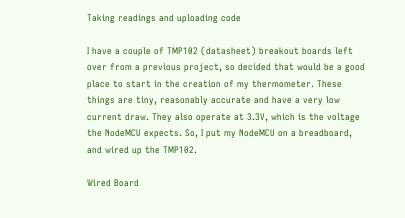Taking readings and uploading code

I have a couple of TMP102 (datasheet) breakout boards left over from a previous project, so decided that would be a good place to start in the creation of my thermometer. These things are tiny, reasonably accurate and have a very low current draw. They also operate at 3.3V, which is the voltage the NodeMCU expects. So, I put my NodeMCU on a breadboard, and wired up the TMP102.

Wired Board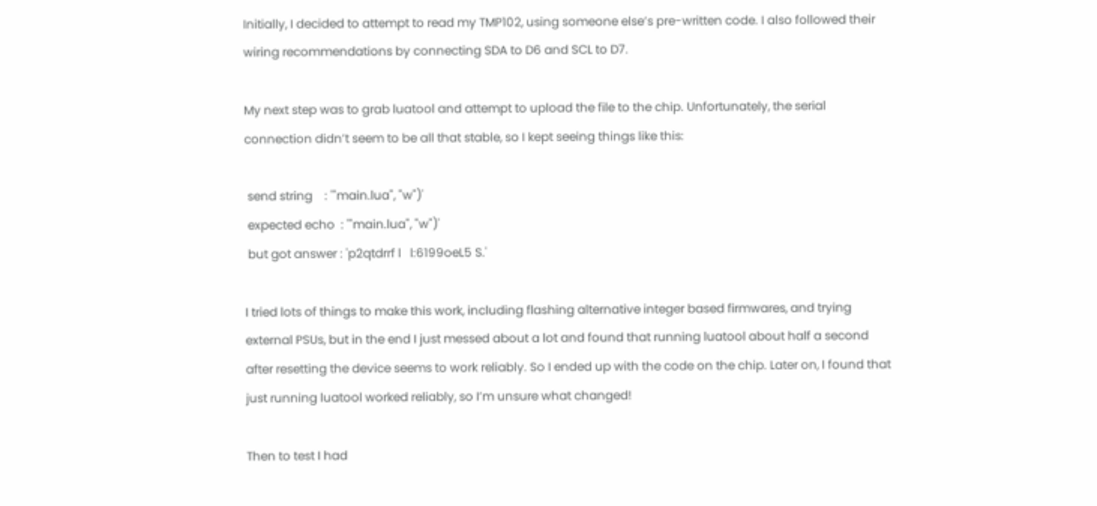Initially, I decided to attempt to read my TMP102, using someone else’s pre-written code. I also followed their wiring recommendations by connecting SDA to D6 and SCL to D7.

My next step was to grab luatool and attempt to upload the file to the chip. Unfortunately, the serial connection didn’t seem to be all that stable, so I kept seeing things like this:

 send string    : '"main.lua", "w")'
 expected echo  : '"main.lua", "w")'
 but got answer : 'p2qtdrrf l   l:6199oeL5 S.'

I tried lots of things to make this work, including flashing alternative integer based firmwares, and trying external PSUs, but in the end I just messed about a lot and found that running luatool about half a second after resetting the device seems to work reliably. So I ended up with the code on the chip. Later on, I found that just running luatool worked reliably, so I’m unsure what changed!

Then to test I had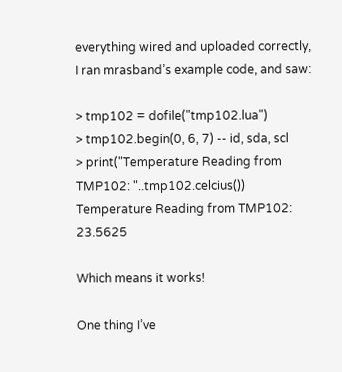everything wired and uploaded correctly, I ran mrasband’s example code, and saw:

> tmp102 = dofile("tmp102.lua")
> tmp102.begin(0, 6, 7) -- id, sda, scl
> print("Temperature Reading from TMP102: "..tmp102.celcius())
Temperature Reading from TMP102: 23.5625

Which means it works!

One thing I’ve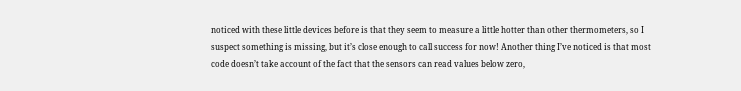noticed with these little devices before is that they seem to measure a little hotter than other thermometers, so I suspect something is missing, but it’s close enough to call success for now! Another thing I’ve noticed is that most code doesn’t take account of the fact that the sensors can read values below zero,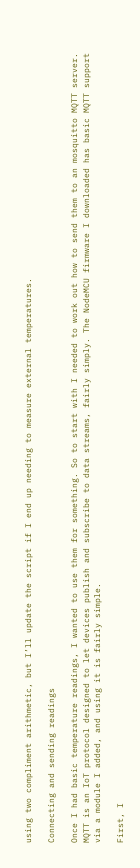using two compliment arithmetic, but I’ll update the script if I end up needing to measure external temperatures.

Connecting and sending readings

Once I had basic temperature readings, I wanted to use them for something. So to start with I needed to work out how to send them to an mosquitto MQTT server. MQTT is an IoT protocol designed to let devices publish and subscribe to data streams, fairly simply. The NodeMCU firmware I downloaded has basic MQTT support via a module I added, and using it is fairly simple.

First, I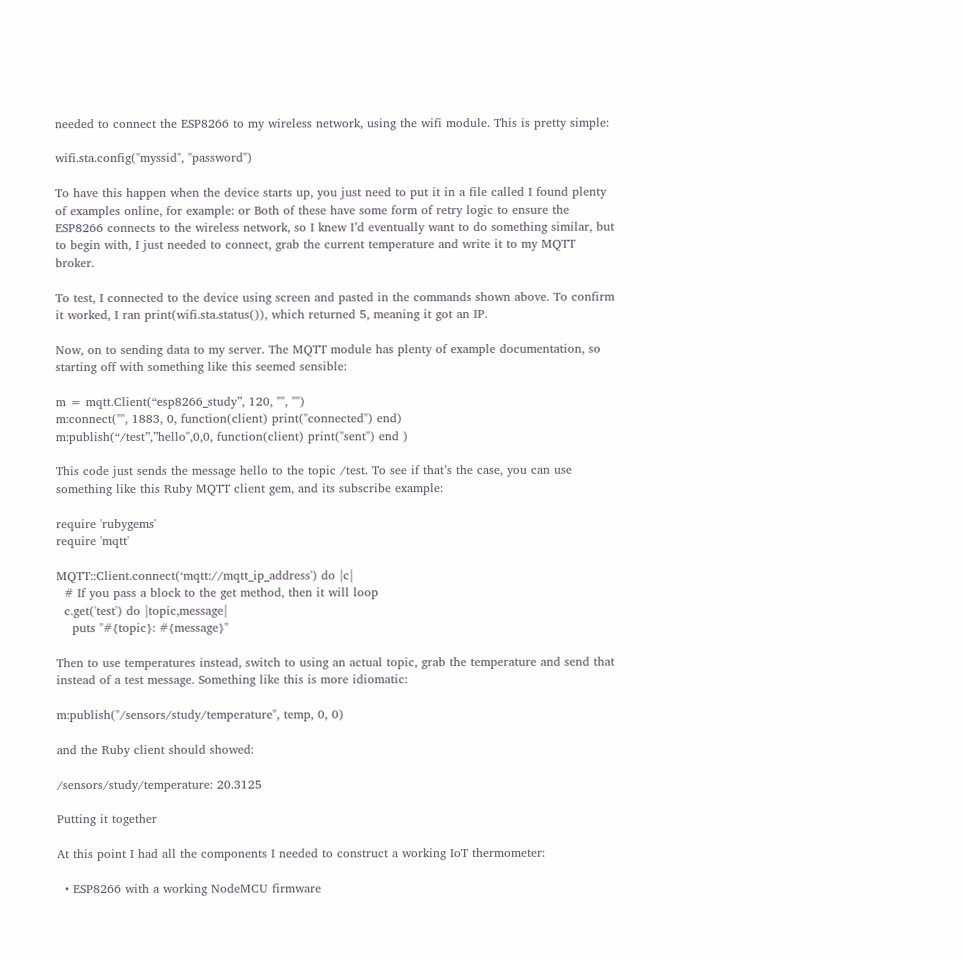needed to connect the ESP8266 to my wireless network, using the wifi module. This is pretty simple:

wifi.sta.config("myssid", "password")

To have this happen when the device starts up, you just need to put it in a file called I found plenty of examples online, for example: or Both of these have some form of retry logic to ensure the ESP8266 connects to the wireless network, so I knew I’d eventually want to do something similar, but to begin with, I just needed to connect, grab the current temperature and write it to my MQTT broker.

To test, I connected to the device using screen and pasted in the commands shown above. To confirm it worked, I ran print(wifi.sta.status()), which returned 5, meaning it got an IP.

Now, on to sending data to my server. The MQTT module has plenty of example documentation, so starting off with something like this seemed sensible:

m = mqtt.Client(“esp8266_study”, 120, "", "")
m:connect("", 1883, 0, function(client) print("connected") end)
m:publish(“/test”,”hello",0,0, function(client) print("sent") end )

This code just sends the message hello to the topic /test. To see if that’s the case, you can use something like this Ruby MQTT client gem, and its subscribe example:

require 'rubygems'
require 'mqtt'

MQTT::Client.connect(‘mqtt://mqtt_ip_address') do |c|
  # If you pass a block to the get method, then it will loop
  c.get('test') do |topic,message|
    puts "#{topic}: #{message}"

Then to use temperatures instead, switch to using an actual topic, grab the temperature and send that instead of a test message. Something like this is more idiomatic:

m:publish("/sensors/study/temperature", temp, 0, 0)

and the Ruby client should showed:

/sensors/study/temperature: 20.3125

Putting it together

At this point I had all the components I needed to construct a working IoT thermometer:

  • ESP8266 with a working NodeMCU firmware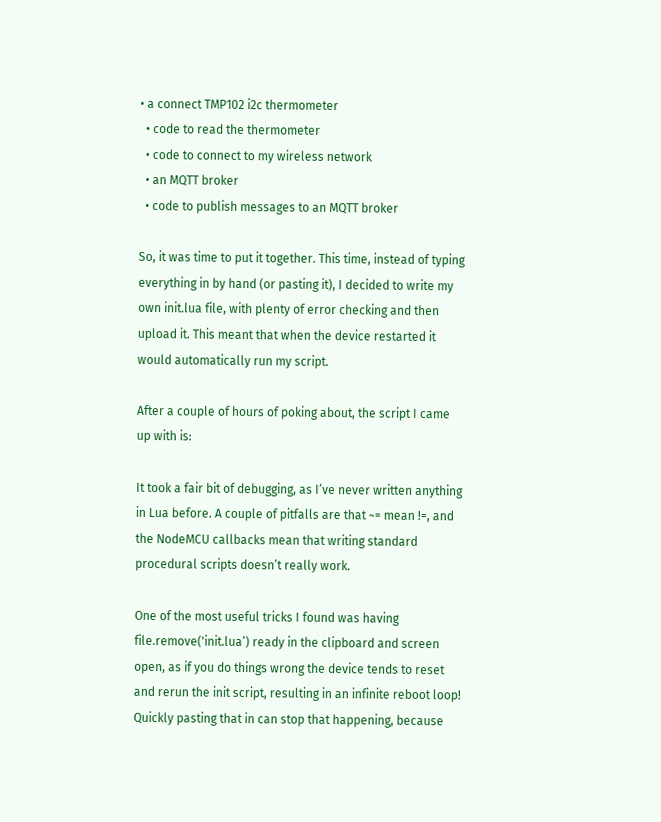• a connect TMP102 i2c thermometer
  • code to read the thermometer
  • code to connect to my wireless network
  • an MQTT broker
  • code to publish messages to an MQTT broker

So, it was time to put it together. This time, instead of typing everything in by hand (or pasting it), I decided to write my own init.lua file, with plenty of error checking and then upload it. This meant that when the device restarted it would automatically run my script.

After a couple of hours of poking about, the script I came up with is:

It took a fair bit of debugging, as I’ve never written anything in Lua before. A couple of pitfalls are that ~= mean !=, and the NodeMCU callbacks mean that writing standard procedural scripts doesn’t really work.

One of the most useful tricks I found was having file.remove('init.lua’) ready in the clipboard and screen open, as if you do things wrong the device tends to reset and rerun the init script, resulting in an infinite reboot loop! Quickly pasting that in can stop that happening, because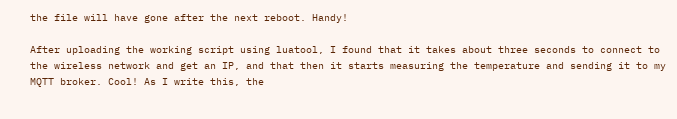the file will have gone after the next reboot. Handy!

After uploading the working script using luatool, I found that it takes about three seconds to connect to the wireless network and get an IP, and that then it starts measuring the temperature and sending it to my MQTT broker. Cool! As I write this, the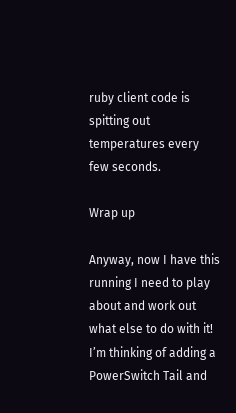ruby client code is spitting out temperatures every few seconds.

Wrap up

Anyway, now I have this running I need to play about and work out what else to do with it! I’m thinking of adding a PowerSwitch Tail and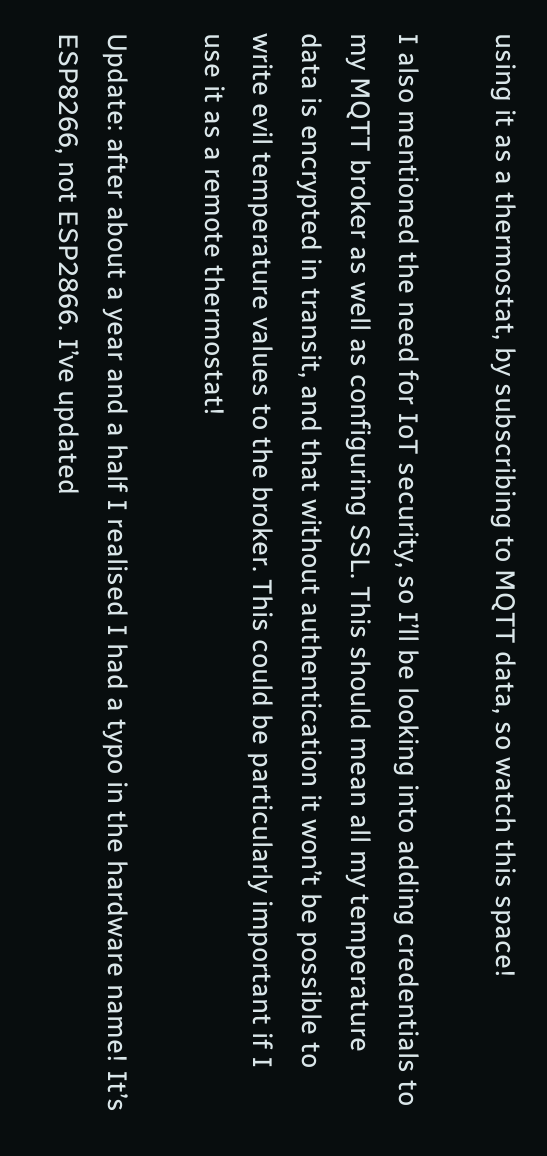using it as a thermostat, by subscribing to MQTT data, so watch this space!

I also mentioned the need for IoT security, so I’ll be looking into adding credentials to my MQTT broker as well as configuring SSL. This should mean all my temperature data is encrypted in transit, and that without authentication it won’t be possible to write evil temperature values to the broker. This could be particularly important if I use it as a remote thermostat!

Update: after about a year and a half I realised I had a typo in the hardware name! It’s ESP8266, not ESP2866. I’ve updated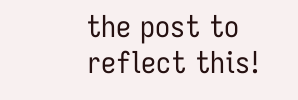the post to reflect this!